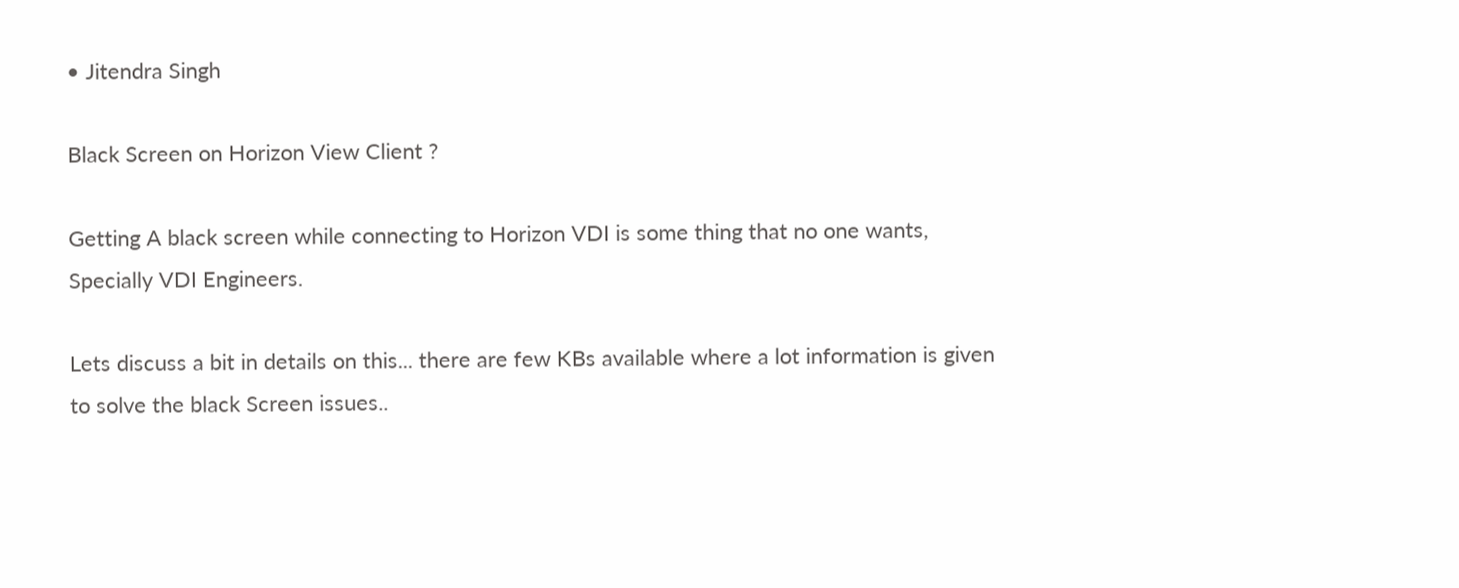• Jitendra Singh

Black Screen on Horizon View Client ?

Getting A black screen while connecting to Horizon VDI is some thing that no one wants, Specially VDI Engineers.

Lets discuss a bit in details on this... there are few KBs available where a lot information is given to solve the black Screen issues..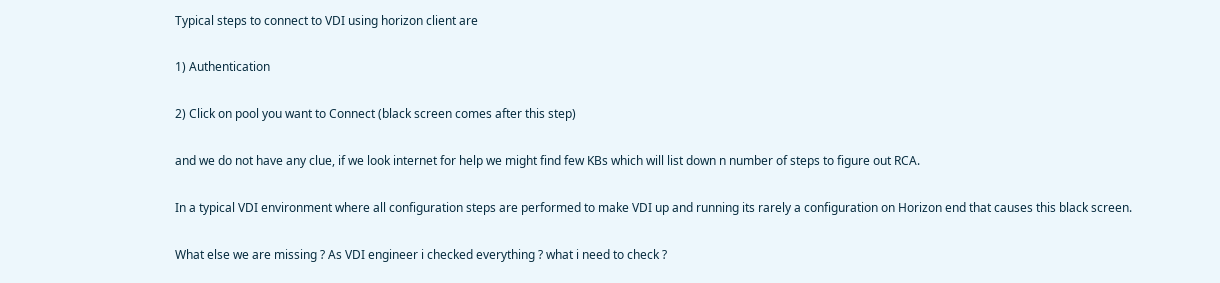Typical steps to connect to VDI using horizon client are

1) Authentication

2) Click on pool you want to Connect (black screen comes after this step)

and we do not have any clue, if we look internet for help we might find few KBs which will list down n number of steps to figure out RCA.

In a typical VDI environment where all configuration steps are performed to make VDI up and running its rarely a configuration on Horizon end that causes this black screen.

What else we are missing ? As VDI engineer i checked everything ? what i need to check ?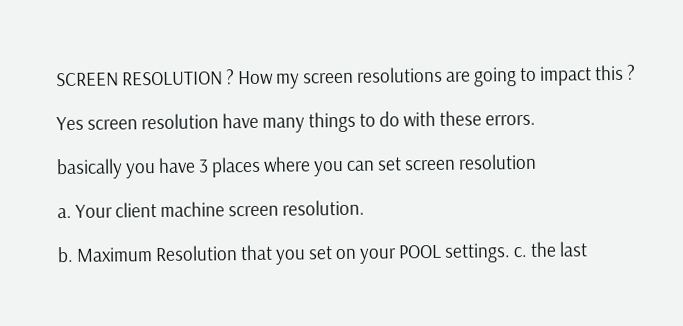SCREEN RESOLUTION ? How my screen resolutions are going to impact this ?

Yes screen resolution have many things to do with these errors.

basically you have 3 places where you can set screen resolution

a. Your client machine screen resolution.

b. Maximum Resolution that you set on your POOL settings. c. the last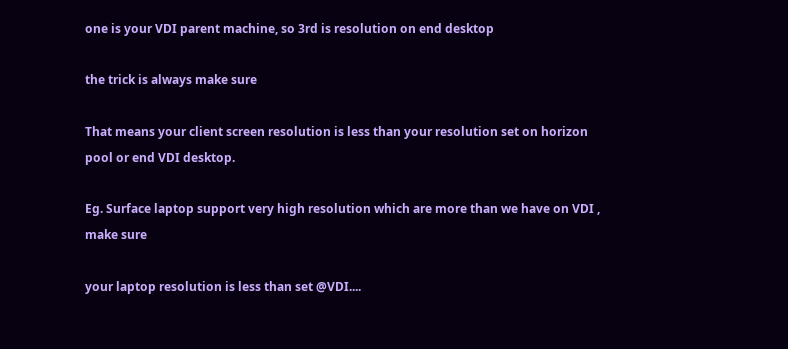one is your VDI parent machine, so 3rd is resolution on end desktop

the trick is always make sure

That means your client screen resolution is less than your resolution set on horizon pool or end VDI desktop.

Eg. Surface laptop support very high resolution which are more than we have on VDI , make sure

your laptop resolution is less than set @VDI....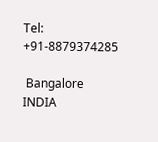Tel: +91-8879374285

 Bangalore INDIA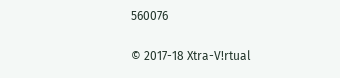560076

© 2017-18 Xtra-V!rtual